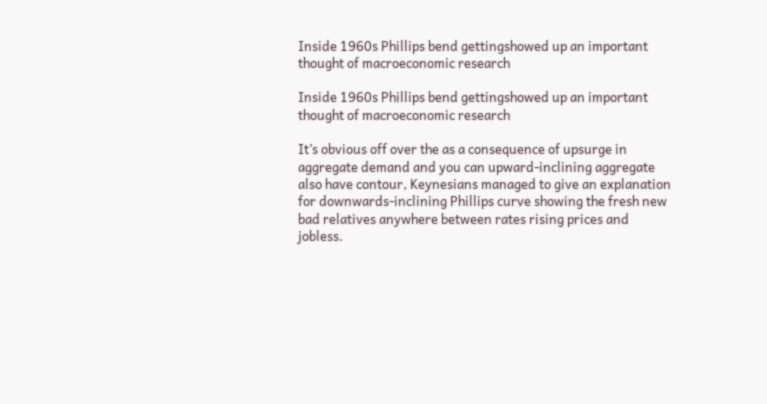Inside 1960s Phillips bend gettingshowed up an important thought of macroeconomic research

Inside 1960s Phillips bend gettingshowed up an important thought of macroeconomic research

It’s obvious off over the as a consequence of upsurge in aggregate demand and you can upward-inclining aggregate also have contour, Keynesians managed to give an explanation for downwards-inclining Phillips curve showing the fresh new bad relatives anywhere between rates rising prices and jobless.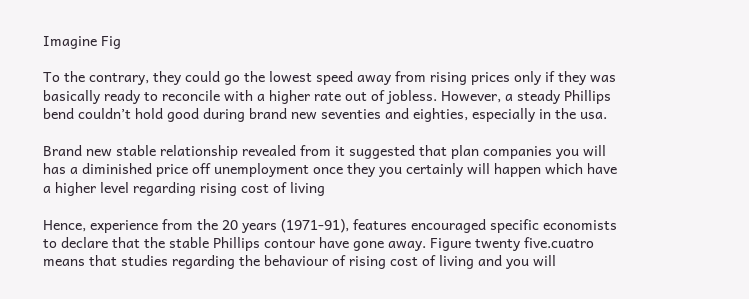Imagine Fig

To the contrary, they could go the lowest speed away from rising prices only if they was basically ready to reconcile with a higher rate out of jobless. However, a steady Phillips bend couldn’t hold good during brand new seventies and eighties, especially in the usa.

Brand new stable relationship revealed from it suggested that plan companies you will has a diminished price off unemployment once they you certainly will happen which have a higher level regarding rising cost of living

Hence, experience from the 20 years (1971-91), features encouraged specific economists to declare that the stable Phillips contour have gone away. Figure twenty five.cuatro means that studies regarding the behaviour of rising cost of living and you will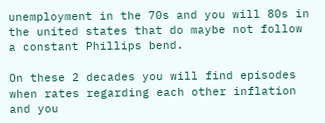unemployment in the 70s and you will 80s in the united states that do maybe not follow a constant Phillips bend.

On these 2 decades you will find episodes when rates regarding each other inflation and you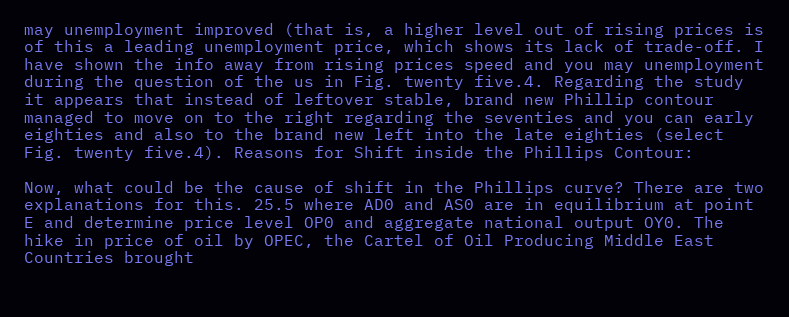may unemployment improved (that is, a higher level out of rising prices is of this a leading unemployment price, which shows its lack of trade-off. I have shown the info away from rising prices speed and you may unemployment during the question of the us in Fig. twenty five.4. Regarding the study it appears that instead of leftover stable, brand new Phillip contour managed to move on to the right regarding the seventies and you can early eighties and also to the brand new left into the late eighties (select Fig. twenty five.4). Reasons for Shift inside the Phillips Contour:

Now, what could be the cause of shift in the Phillips curve? There are two explanations for this. 25.5 where AD0 and AS0 are in equilibrium at point E and determine price level OP0 and aggregate national output OY0. The hike in price of oil by OPEC, the Cartel of Oil Producing Middle East Countries brought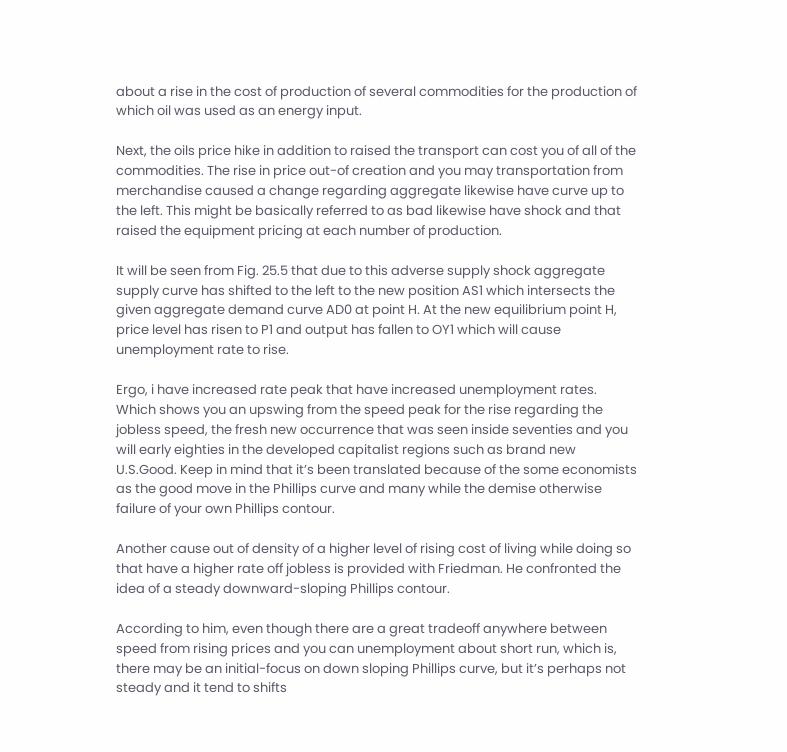about a rise in the cost of production of several commodities for the production of which oil was used as an energy input.

Next, the oils price hike in addition to raised the transport can cost you of all of the commodities. The rise in price out-of creation and you may transportation from merchandise caused a change regarding aggregate likewise have curve up to the left. This might be basically referred to as bad likewise have shock and that raised the equipment pricing at each number of production.

It will be seen from Fig. 25.5 that due to this adverse supply shock aggregate supply curve has shifted to the left to the new position AS1 which intersects the given aggregate demand curve AD0 at point H. At the new equilibrium point H, price level has risen to P1 and output has fallen to OY1 which will cause unemployment rate to rise.

Ergo, i have increased rate peak that have increased unemployment rates. Which shows you an upswing from the speed peak for the rise regarding the jobless speed, the fresh new occurrence that was seen inside seventies and you will early eighties in the developed capitalist regions such as brand new U.S.Good. Keep in mind that it’s been translated because of the some economists as the good move in the Phillips curve and many while the demise otherwise failure of your own Phillips contour.

Another cause out of density of a higher level of rising cost of living while doing so that have a higher rate off jobless is provided with Friedman. He confronted the idea of a steady downward-sloping Phillips contour.

According to him, even though there are a great tradeoff anywhere between speed from rising prices and you can unemployment about short run, which is, there may be an initial-focus on down sloping Phillips curve, but it’s perhaps not steady and it tend to shifts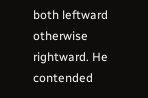both leftward otherwise rightward. He contended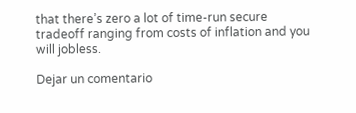that there’s zero a lot of time-run secure tradeoff ranging from costs of inflation and you will jobless.

Dejar un comentario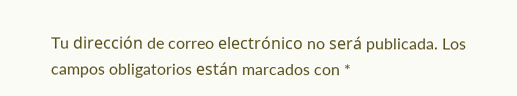Tu dirección de correo electrónico no será publicada. Los campos obligatorios están marcados con *